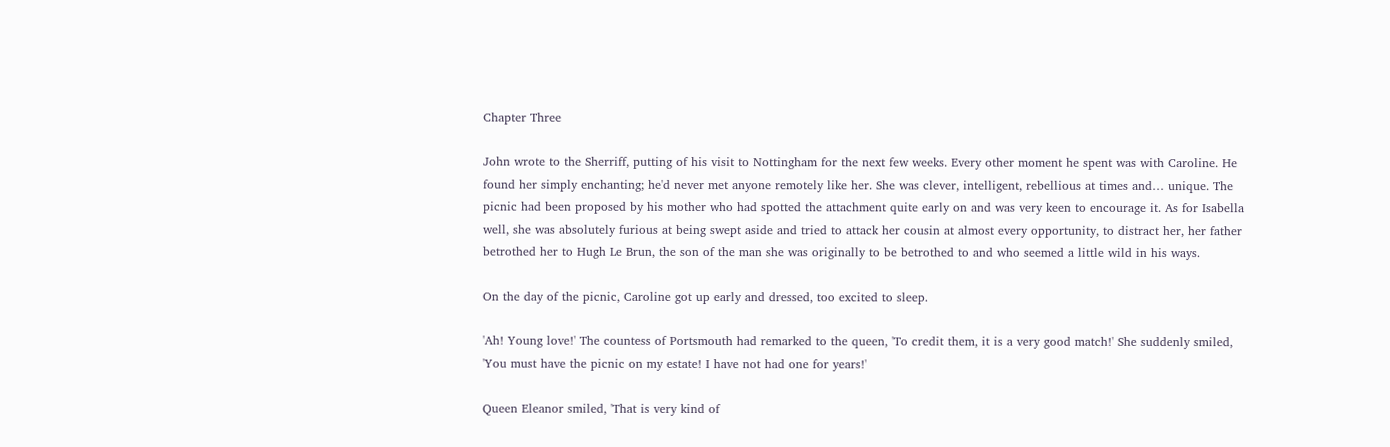Chapter Three

John wrote to the Sherriff, putting of his visit to Nottingham for the next few weeks. Every other moment he spent was with Caroline. He found her simply enchanting; he'd never met anyone remotely like her. She was clever, intelligent, rebellious at times and… unique. The picnic had been proposed by his mother who had spotted the attachment quite early on and was very keen to encourage it. As for Isabella well, she was absolutely furious at being swept aside and tried to attack her cousin at almost every opportunity, to distract her, her father betrothed her to Hugh Le Brun, the son of the man she was originally to be betrothed to and who seemed a little wild in his ways.

On the day of the picnic, Caroline got up early and dressed, too excited to sleep.

'Ah! Young love!' The countess of Portsmouth had remarked to the queen, 'To credit them, it is a very good match!' She suddenly smiled, 'You must have the picnic on my estate! I have not had one for years!'

Queen Eleanor smiled, 'That is very kind of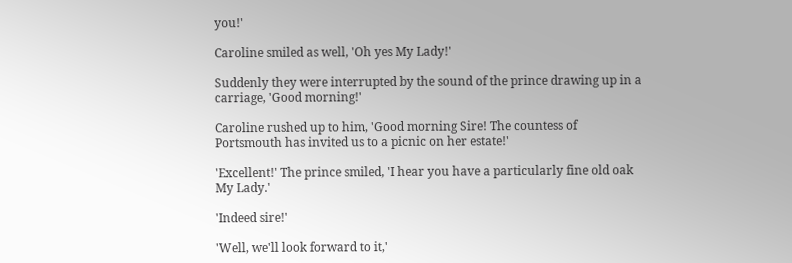you!'

Caroline smiled as well, 'Oh yes My Lady!'

Suddenly they were interrupted by the sound of the prince drawing up in a carriage, 'Good morning!'

Caroline rushed up to him, 'Good morning Sire! The countess of Portsmouth has invited us to a picnic on her estate!'

'Excellent!' The prince smiled, 'I hear you have a particularly fine old oak My Lady.'

'Indeed sire!'

'Well, we'll look forward to it,'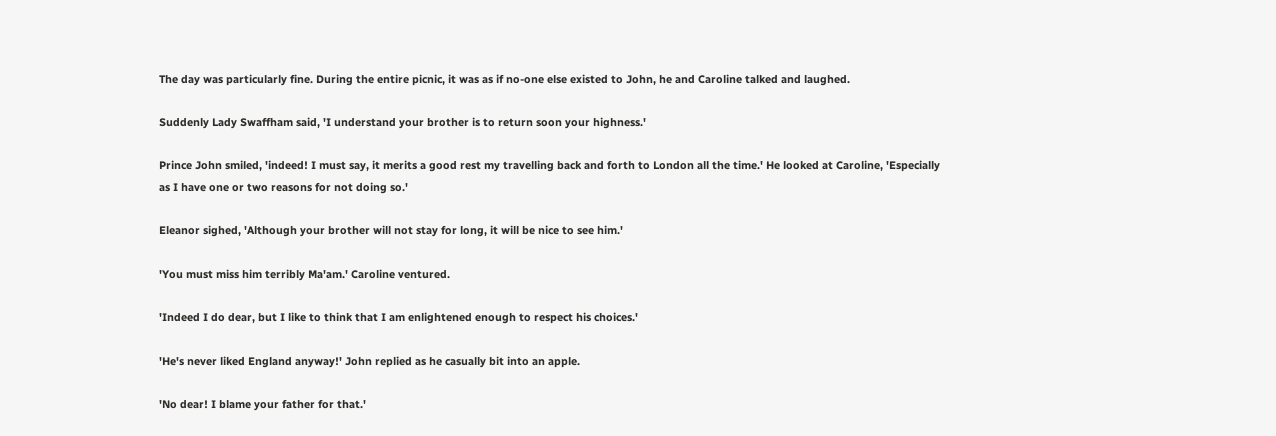The day was particularly fine. During the entire picnic, it was as if no-one else existed to John, he and Caroline talked and laughed.

Suddenly Lady Swaffham said, 'I understand your brother is to return soon your highness.'

Prince John smiled, 'indeed! I must say, it merits a good rest my travelling back and forth to London all the time.' He looked at Caroline, 'Especially as I have one or two reasons for not doing so.'

Eleanor sighed, 'Although your brother will not stay for long, it will be nice to see him.'

'You must miss him terribly Ma'am.' Caroline ventured.

'Indeed I do dear, but I like to think that I am enlightened enough to respect his choices.'

'He's never liked England anyway!' John replied as he casually bit into an apple.

'No dear! I blame your father for that.'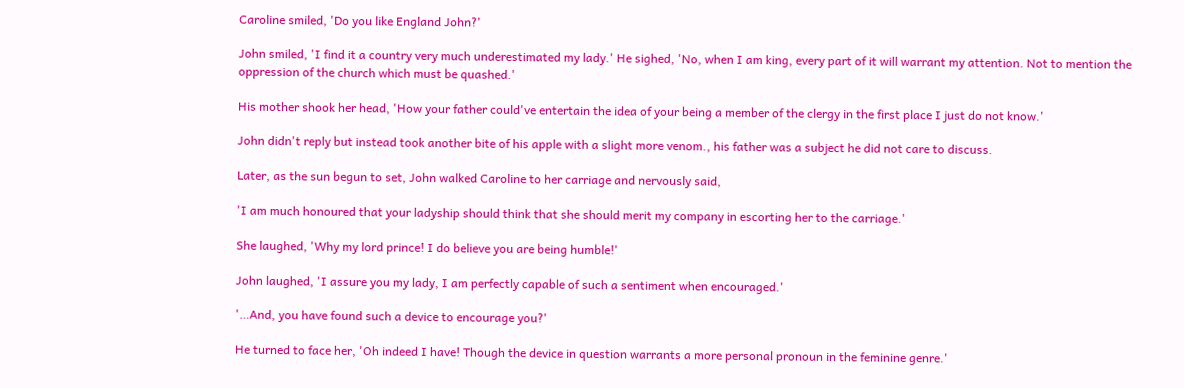Caroline smiled, 'Do you like England John?'

John smiled, 'I find it a country very much underestimated my lady.' He sighed, 'No, when I am king, every part of it will warrant my attention. Not to mention the oppression of the church which must be quashed.'

His mother shook her head, 'How your father could've entertain the idea of your being a member of the clergy in the first place I just do not know.'

John didn't reply but instead took another bite of his apple with a slight more venom., his father was a subject he did not care to discuss.

Later, as the sun begun to set, John walked Caroline to her carriage and nervously said,

'I am much honoured that your ladyship should think that she should merit my company in escorting her to the carriage.'

She laughed, 'Why my lord prince! I do believe you are being humble!'

John laughed, 'I assure you my lady, I am perfectly capable of such a sentiment when encouraged.'

'…And, you have found such a device to encourage you?'

He turned to face her, 'Oh indeed I have! Though the device in question warrants a more personal pronoun in the feminine genre.'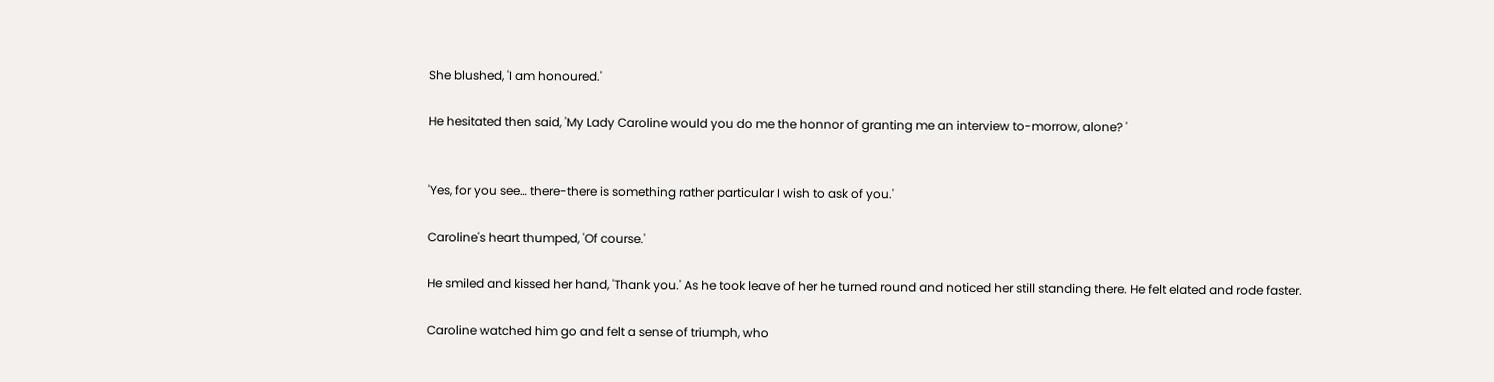She blushed, 'I am honoured.'

He hesitated then said, 'My Lady Caroline would you do me the honnor of granting me an interview to-morrow, alone? '


'Yes, for you see… there-there is something rather particular I wish to ask of you.'

Caroline's heart thumped, 'Of course.'

He smiled and kissed her hand, 'Thank you.' As he took leave of her he turned round and noticed her still standing there. He felt elated and rode faster.

Caroline watched him go and felt a sense of triumph, who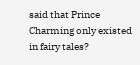said that Prince Charming only existed in fairy tales?